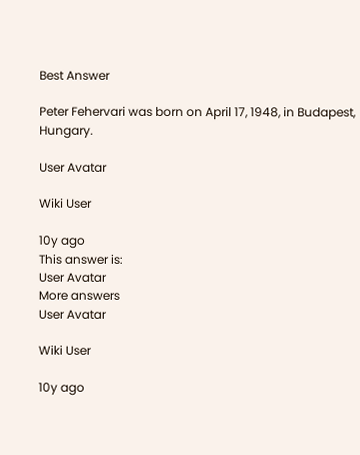Best Answer

Peter Fehervari was born on April 17, 1948, in Budapest, Hungary.

User Avatar

Wiki User

10y ago
This answer is:
User Avatar
More answers
User Avatar

Wiki User

10y ago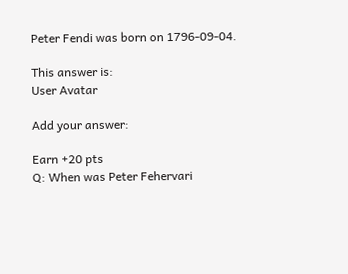Peter Fendi was born on 1796-09-04.

This answer is:
User Avatar

Add your answer:

Earn +20 pts
Q: When was Peter Fehervari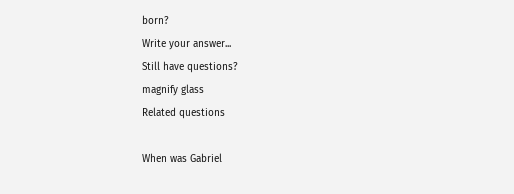born?
Write your answer...
Still have questions?
magnify glass
Related questions

When was Gabriel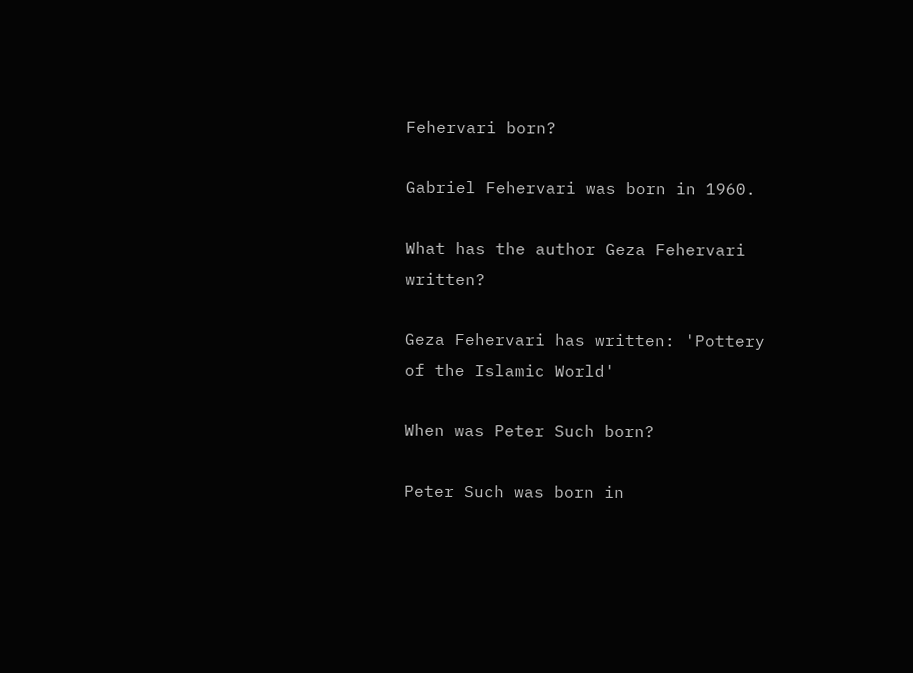Fehervari born?

Gabriel Fehervari was born in 1960.

What has the author Geza Fehervari written?

Geza Fehervari has written: 'Pottery of the Islamic World'

When was Peter Such born?

Peter Such was born in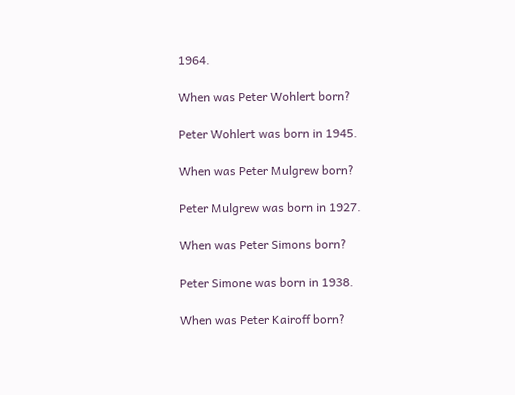1964.

When was Peter Wohlert born?

Peter Wohlert was born in 1945.

When was Peter Mulgrew born?

Peter Mulgrew was born in 1927.

When was Peter Simons born?

Peter Simone was born in 1938.

When was Peter Kairoff born?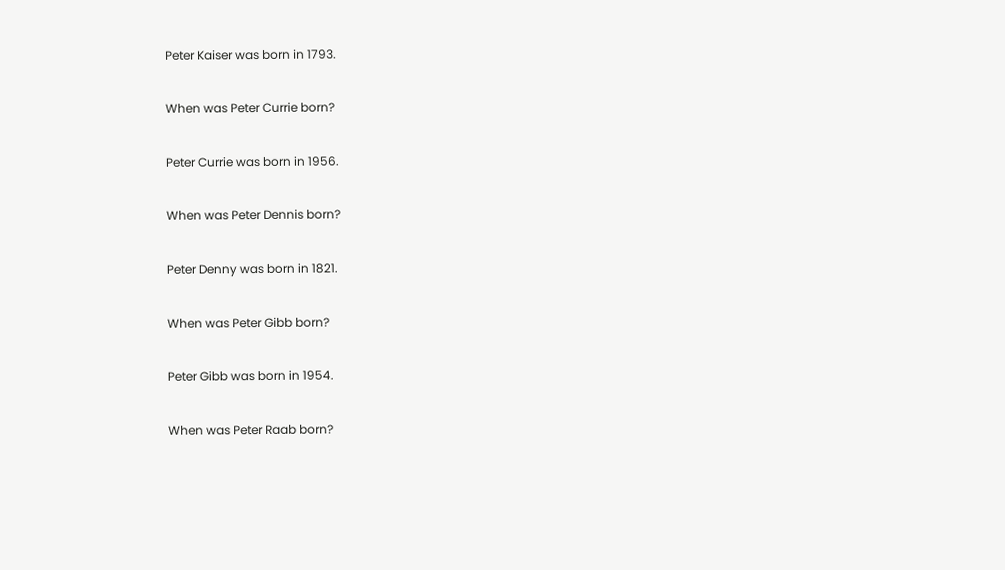Peter Kaiser was born in 1793.

When was Peter Currie born?

Peter Currie was born in 1956.

When was Peter Dennis born?

Peter Denny was born in 1821.

When was Peter Gibb born?

Peter Gibb was born in 1954.

When was Peter Raab born?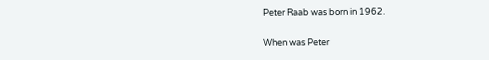Peter Raab was born in 1962.

When was Peter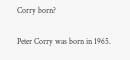Corry born?

Peter Corry was born in 1965.